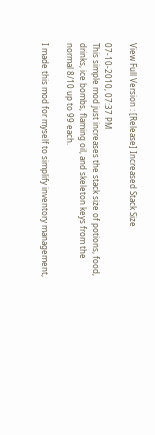View Full Version : [Release] Increased Stack Size

07-10-2010, 07:37 PM
This simple mod just increases the stack size of potions, food, drinks, ice bombs, flaming oil, and skeleton keys from the normal 8/10 up to 99 each.

I made this mod for myself to simplify inventory management,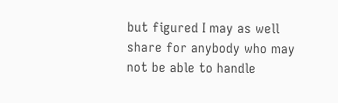but figured I may as well share for anybody who may not be able to handle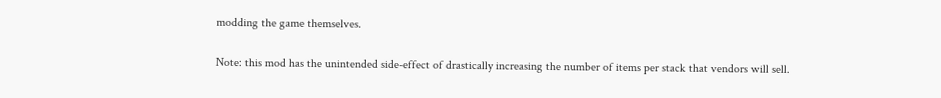modding the game themselves.

Note: this mod has the unintended side-effect of drastically increasing the number of items per stack that vendors will sell.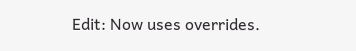Edit: Now uses overrides.